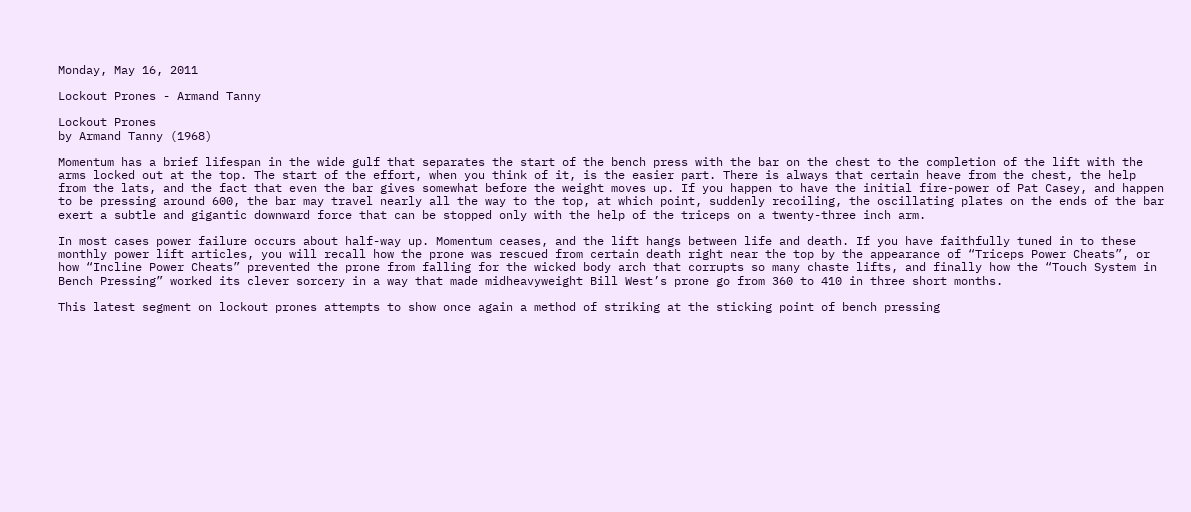Monday, May 16, 2011

Lockout Prones - Armand Tanny

Lockout Prones
by Armand Tanny (1968)

Momentum has a brief lifespan in the wide gulf that separates the start of the bench press with the bar on the chest to the completion of the lift with the arms locked out at the top. The start of the effort, when you think of it, is the easier part. There is always that certain heave from the chest, the help from the lats, and the fact that even the bar gives somewhat before the weight moves up. If you happen to have the initial fire-power of Pat Casey, and happen to be pressing around 600, the bar may travel nearly all the way to the top, at which point, suddenly recoiling, the oscillating plates on the ends of the bar exert a subtle and gigantic downward force that can be stopped only with the help of the triceps on a twenty-three inch arm.

In most cases power failure occurs about half-way up. Momentum ceases, and the lift hangs between life and death. If you have faithfully tuned in to these monthly power lift articles, you will recall how the prone was rescued from certain death right near the top by the appearance of “Triceps Power Cheats”, or how “Incline Power Cheats” prevented the prone from falling for the wicked body arch that corrupts so many chaste lifts, and finally how the “Touch System in Bench Pressing” worked its clever sorcery in a way that made midheavyweight Bill West’s prone go from 360 to 410 in three short months.

This latest segment on lockout prones attempts to show once again a method of striking at the sticking point of bench pressing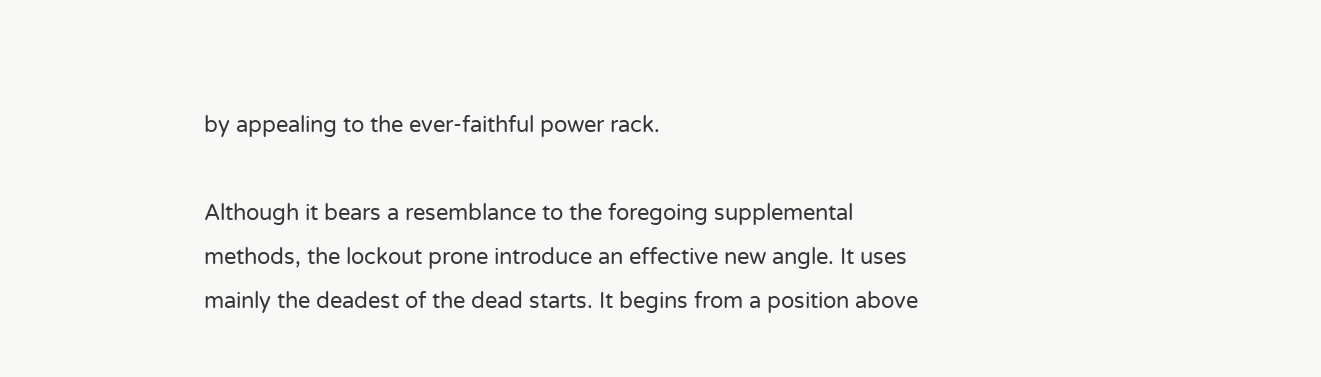by appealing to the ever-faithful power rack.

Although it bears a resemblance to the foregoing supplemental methods, the lockout prone introduce an effective new angle. It uses mainly the deadest of the dead starts. It begins from a position above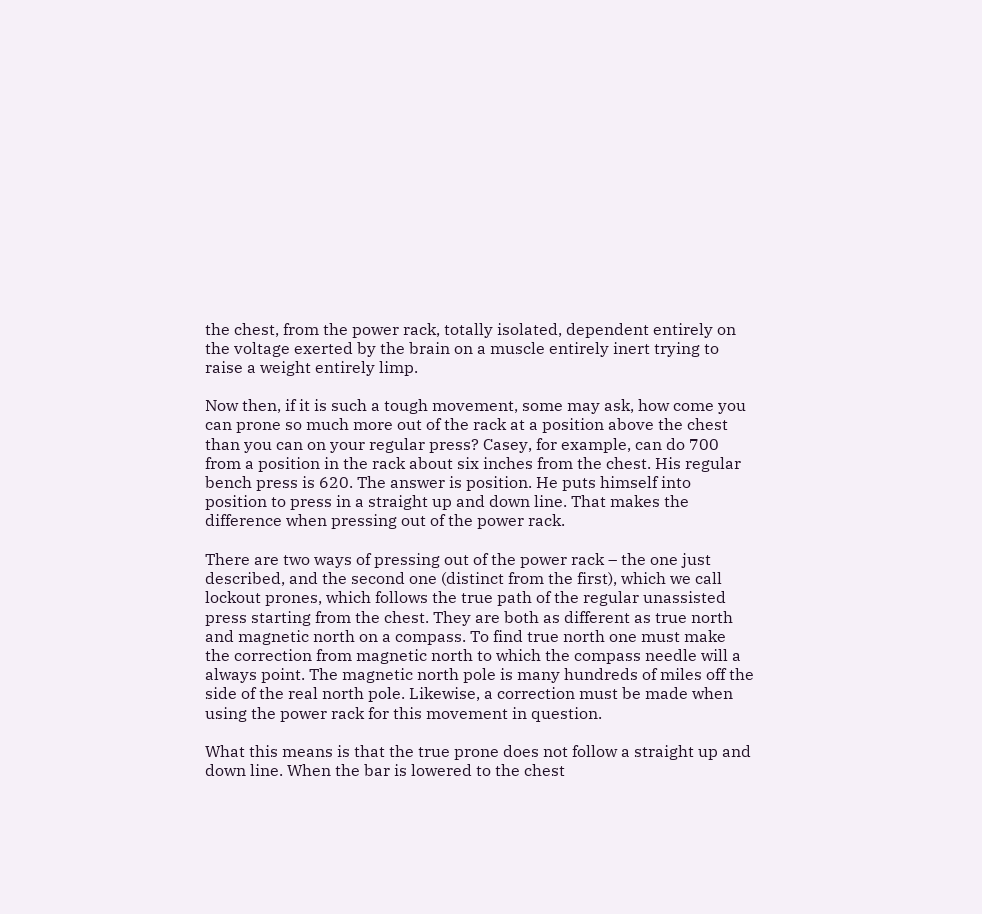the chest, from the power rack, totally isolated, dependent entirely on the voltage exerted by the brain on a muscle entirely inert trying to raise a weight entirely limp.

Now then, if it is such a tough movement, some may ask, how come you can prone so much more out of the rack at a position above the chest than you can on your regular press? Casey, for example, can do 700 from a position in the rack about six inches from the chest. His regular bench press is 620. The answer is position. He puts himself into position to press in a straight up and down line. That makes the difference when pressing out of the power rack.

There are two ways of pressing out of the power rack – the one just described, and the second one (distinct from the first), which we call lockout prones, which follows the true path of the regular unassisted press starting from the chest. They are both as different as true north and magnetic north on a compass. To find true north one must make the correction from magnetic north to which the compass needle will a always point. The magnetic north pole is many hundreds of miles off the side of the real north pole. Likewise, a correction must be made when using the power rack for this movement in question.

What this means is that the true prone does not follow a straight up and down line. When the bar is lowered to the chest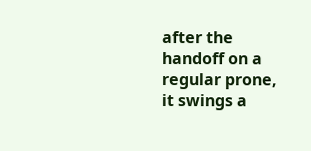after the handoff on a regular prone, it swings a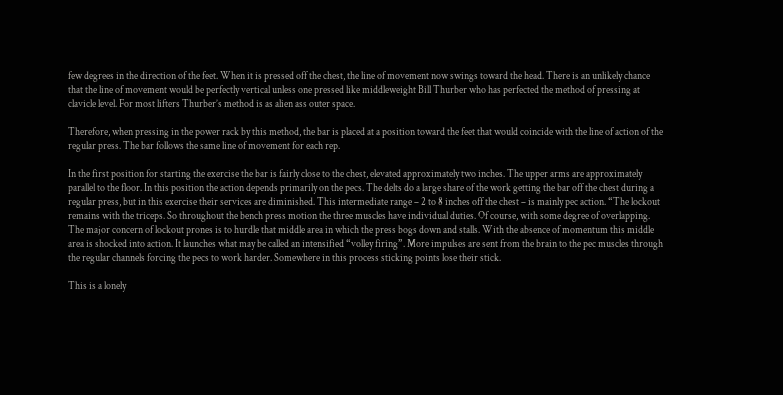few degrees in the direction of the feet. When it is pressed off the chest, the line of movement now swings toward the head. There is an unlikely chance that the line of movement would be perfectly vertical unless one pressed like middleweight Bill Thurber who has perfected the method of pressing at clavicle level. For most lifters Thurber’s method is as alien ass outer space.

Therefore, when pressing in the power rack by this method, the bar is placed at a position toward the feet that would coincide with the line of action of the regular press. The bar follows the same line of movement for each rep.

In the first position for starting the exercise the bar is fairly close to the chest, elevated approximately two inches. The upper arms are approximately parallel to the floor. In this position the action depends primarily on the pecs. The delts do a large share of the work getting the bar off the chest during a regular press, but in this exercise their services are diminished. This intermediate range – 2 to 8 inches off the chest – is mainly pec action. “The lockout remains with the triceps. So throughout the bench press motion the three muscles have individual duties. Of course, with some degree of overlapping. The major concern of lockout prones is to hurdle that middle area in which the press bogs down and stalls. With the absence of momentum this middle area is shocked into action. It launches what may be called an intensified “volley firing”. More impulses are sent from the brain to the pec muscles through the regular channels forcing the pecs to work harder. Somewhere in this process sticking points lose their stick.

This is a lonely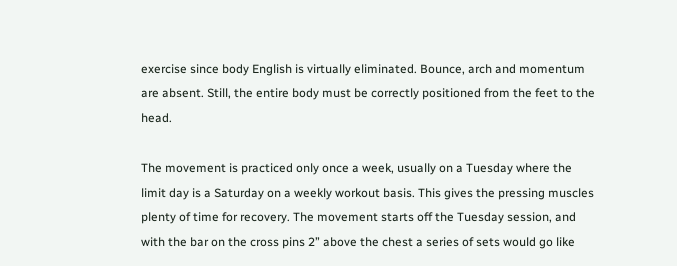exercise since body English is virtually eliminated. Bounce, arch and momentum are absent. Still, the entire body must be correctly positioned from the feet to the head.

The movement is practiced only once a week, usually on a Tuesday where the limit day is a Saturday on a weekly workout basis. This gives the pressing muscles plenty of time for recovery. The movement starts off the Tuesday session, and with the bar on the cross pins 2” above the chest a series of sets would go like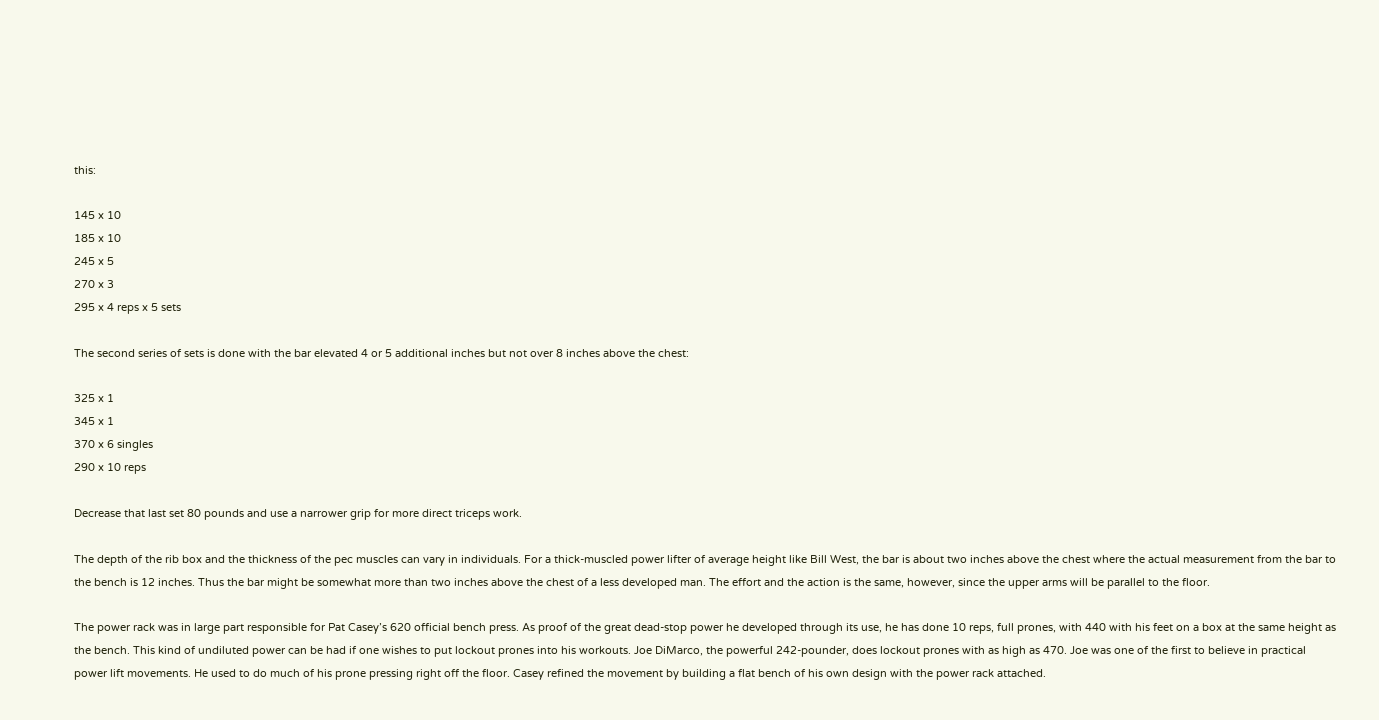this:

145 x 10
185 x 10
245 x 5
270 x 3
295 x 4 reps x 5 sets

The second series of sets is done with the bar elevated 4 or 5 additional inches but not over 8 inches above the chest:

325 x 1
345 x 1
370 x 6 singles
290 x 10 reps

Decrease that last set 80 pounds and use a narrower grip for more direct triceps work.

The depth of the rib box and the thickness of the pec muscles can vary in individuals. For a thick-muscled power lifter of average height like Bill West, the bar is about two inches above the chest where the actual measurement from the bar to the bench is 12 inches. Thus the bar might be somewhat more than two inches above the chest of a less developed man. The effort and the action is the same, however, since the upper arms will be parallel to the floor.

The power rack was in large part responsible for Pat Casey’s 620 official bench press. As proof of the great dead-stop power he developed through its use, he has done 10 reps, full prones, with 440 with his feet on a box at the same height as the bench. This kind of undiluted power can be had if one wishes to put lockout prones into his workouts. Joe DiMarco, the powerful 242-pounder, does lockout prones with as high as 470. Joe was one of the first to believe in practical power lift movements. He used to do much of his prone pressing right off the floor. Casey refined the movement by building a flat bench of his own design with the power rack attached.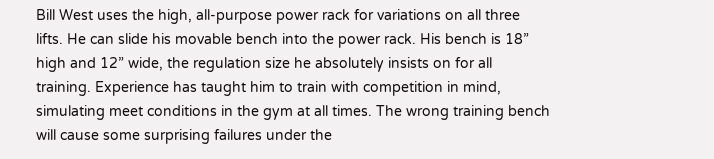Bill West uses the high, all-purpose power rack for variations on all three lifts. He can slide his movable bench into the power rack. His bench is 18” high and 12” wide, the regulation size he absolutely insists on for all training. Experience has taught him to train with competition in mind, simulating meet conditions in the gym at all times. The wrong training bench will cause some surprising failures under the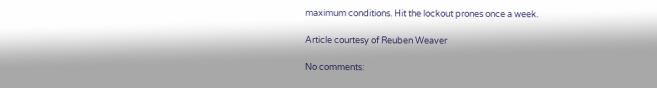maximum conditions. Hit the lockout prones once a week.

Article courtesy of Reuben Weaver

No comments: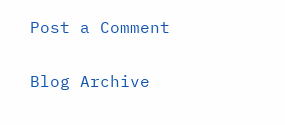Post a Comment

Blog Archive